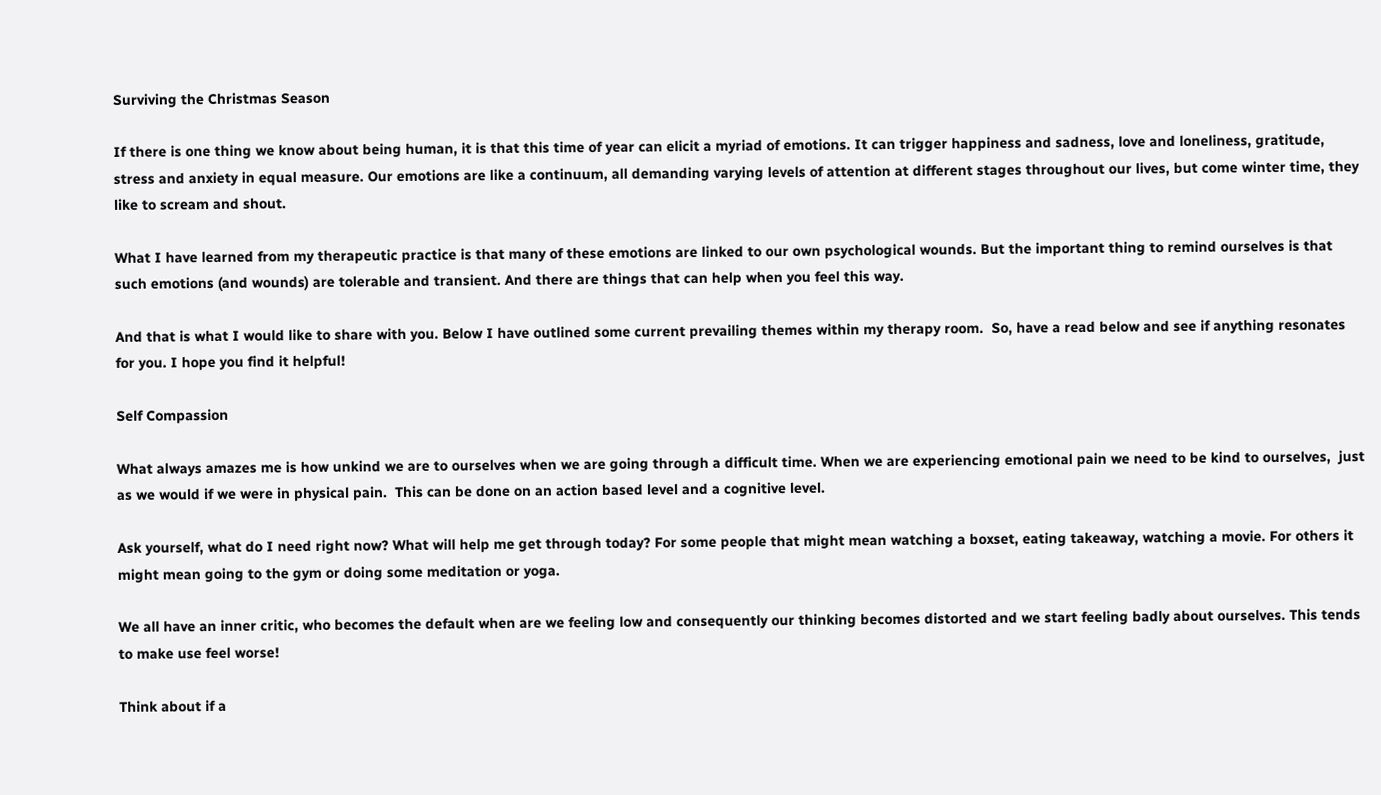Surviving the Christmas Season

If there is one thing we know about being human, it is that this time of year can elicit a myriad of emotions. It can trigger happiness and sadness, love and loneliness, gratitude, stress and anxiety in equal measure. Our emotions are like a continuum, all demanding varying levels of attention at different stages throughout our lives, but come winter time, they like to scream and shout.

What I have learned from my therapeutic practice is that many of these emotions are linked to our own psychological wounds. But the important thing to remind ourselves is that such emotions (and wounds) are tolerable and transient. And there are things that can help when you feel this way.

And that is what I would like to share with you. Below I have outlined some current prevailing themes within my therapy room.  So, have a read below and see if anything resonates for you. I hope you find it helpful!

Self Compassion

What always amazes me is how unkind we are to ourselves when we are going through a difficult time. When we are experiencing emotional pain we need to be kind to ourselves,  just as we would if we were in physical pain.  This can be done on an action based level and a cognitive level.

Ask yourself, what do I need right now? What will help me get through today? For some people that might mean watching a boxset, eating takeaway, watching a movie. For others it might mean going to the gym or doing some meditation or yoga.

We all have an inner critic, who becomes the default when are we feeling low and consequently our thinking becomes distorted and we start feeling badly about ourselves. This tends to make use feel worse!

Think about if a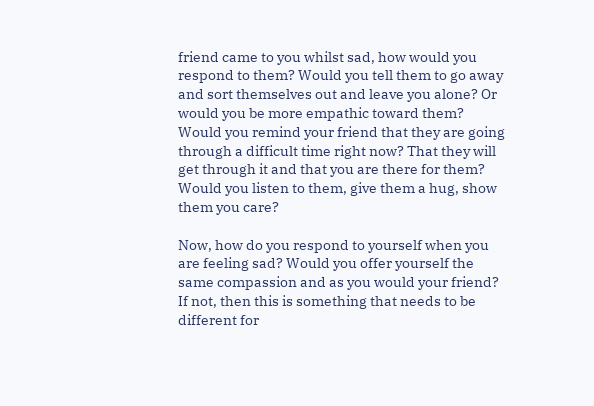friend came to you whilst sad, how would you respond to them? Would you tell them to go away and sort themselves out and leave you alone? Or would you be more empathic toward them? Would you remind your friend that they are going through a difficult time right now? That they will get through it and that you are there for them? Would you listen to them, give them a hug, show them you care?

Now, how do you respond to yourself when you are feeling sad? Would you offer yourself the same compassion and as you would your friend? If not, then this is something that needs to be different for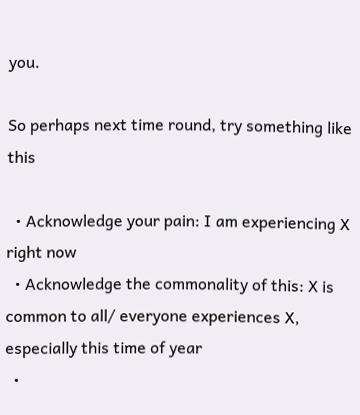you.

So perhaps next time round, try something like this

  • Acknowledge your pain: I am experiencing X right now
  • Acknowledge the commonality of this: X is common to all/ everyone experiences X, especially this time of year
  •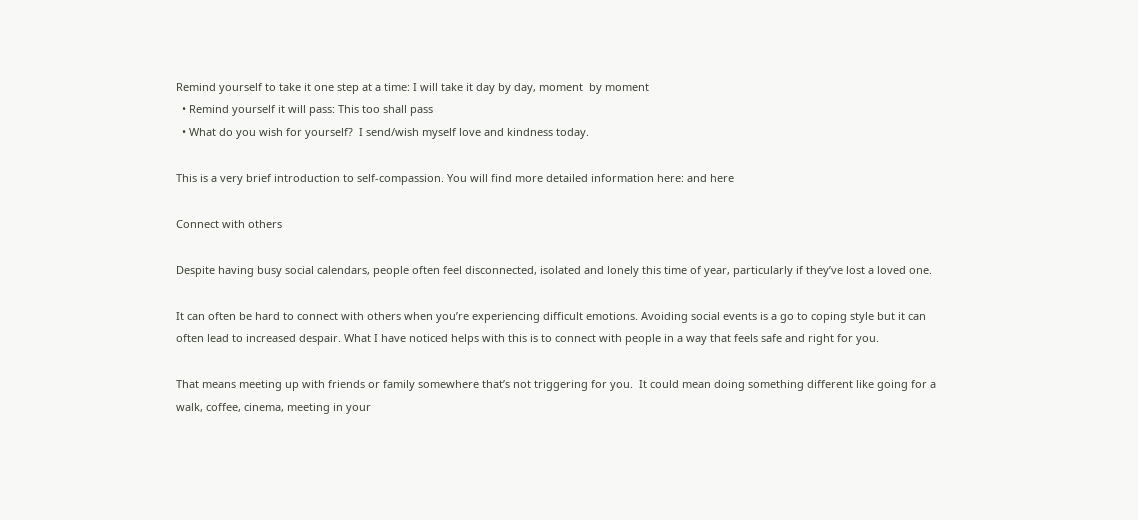Remind yourself to take it one step at a time: I will take it day by day, moment  by moment
  • Remind yourself it will pass: This too shall pass
  • What do you wish for yourself?  I send/wish myself love and kindness today.

This is a very brief introduction to self-compassion. You will find more detailed information here: and here

Connect with others

Despite having busy social calendars, people often feel disconnected, isolated and lonely this time of year, particularly if they’ve lost a loved one.

It can often be hard to connect with others when you’re experiencing difficult emotions. Avoiding social events is a go to coping style but it can often lead to increased despair. What I have noticed helps with this is to connect with people in a way that feels safe and right for you.

That means meeting up with friends or family somewhere that’s not triggering for you.  It could mean doing something different like going for a walk, coffee, cinema, meeting in your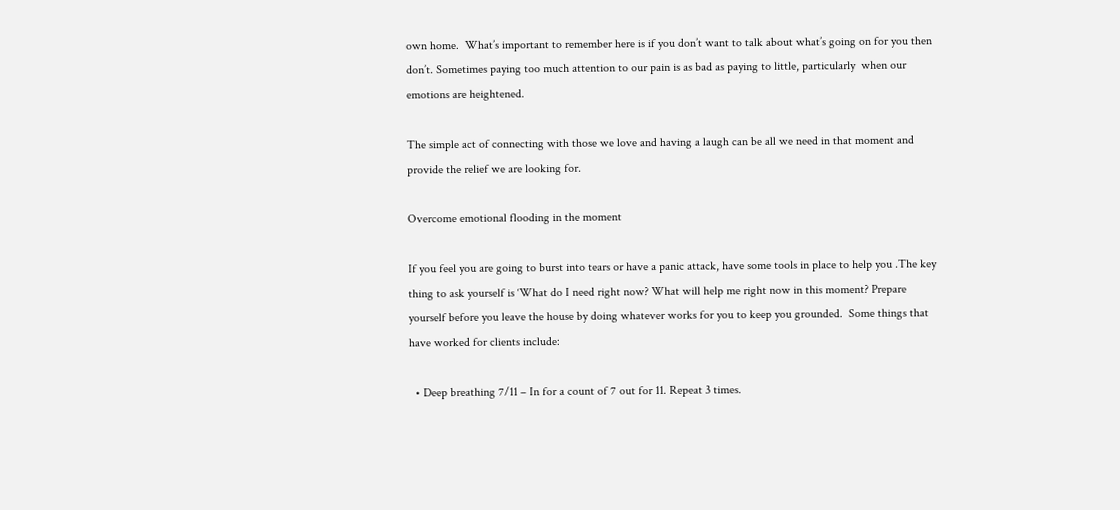own home.  What’s important to remember here is if you don’t want to talk about what’s going on for you then don’t. Sometimes paying too much attention to our pain is as bad as paying to little, particularly  when our emotions are heightened.

The simple act of connecting with those we love and having a laugh can be all we need in that moment and provide the relief we are looking for.

Overcome emotional flooding in the moment

If you feel you are going to burst into tears or have a panic attack, have some tools in place to help you .The key thing to ask yourself is ‘What do I need right now? What will help me right now in this moment? Prepare yourself before you leave the house by doing whatever works for you to keep you grounded.  Some things that have worked for clients include:

  • Deep breathing 7/11 – In for a count of 7 out for 11. Repeat 3 times.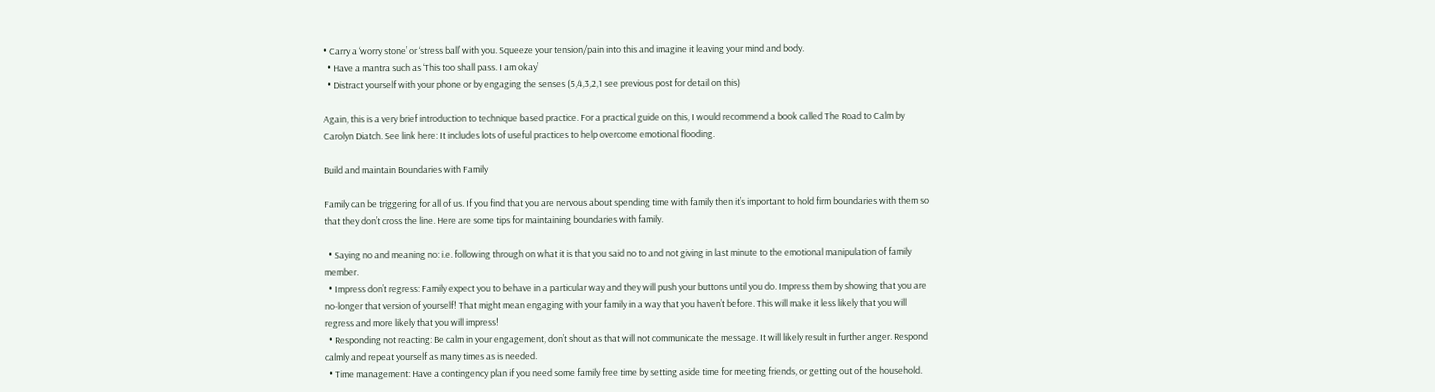• Carry a ‘worry stone’ or ‘stress ball’ with you. Squeeze your tension/pain into this and imagine it leaving your mind and body.
  • Have a mantra such as ‘This too shall pass. I am okay’
  • Distract yourself with your phone or by engaging the senses (5,4,3,2,1 see previous post for detail on this)

Again, this is a very brief introduction to technique based practice. For a practical guide on this, I would recommend a book called The Road to Calm by Carolyn Diatch. See link here: It includes lots of useful practices to help overcome emotional flooding.

Build and maintain Boundaries with Family

Family can be triggering for all of us. If you find that you are nervous about spending time with family then it’s important to hold firm boundaries with them so that they don’t cross the line. Here are some tips for maintaining boundaries with family.

  • Saying no and meaning no: i.e. following through on what it is that you said no to and not giving in last minute to the emotional manipulation of family member.
  • Impress don’t regress: Family expect you to behave in a particular way and they will push your buttons until you do. Impress them by showing that you are no-longer that version of yourself! That might mean engaging with your family in a way that you haven’t before. This will make it less likely that you will regress and more likely that you will impress!
  • Responding not reacting: Be calm in your engagement, don’t shout as that will not communicate the message. It will likely result in further anger. Respond calmly and repeat yourself as many times as is needed.
  • Time management: Have a contingency plan if you need some family free time by setting aside time for meeting friends, or getting out of the household.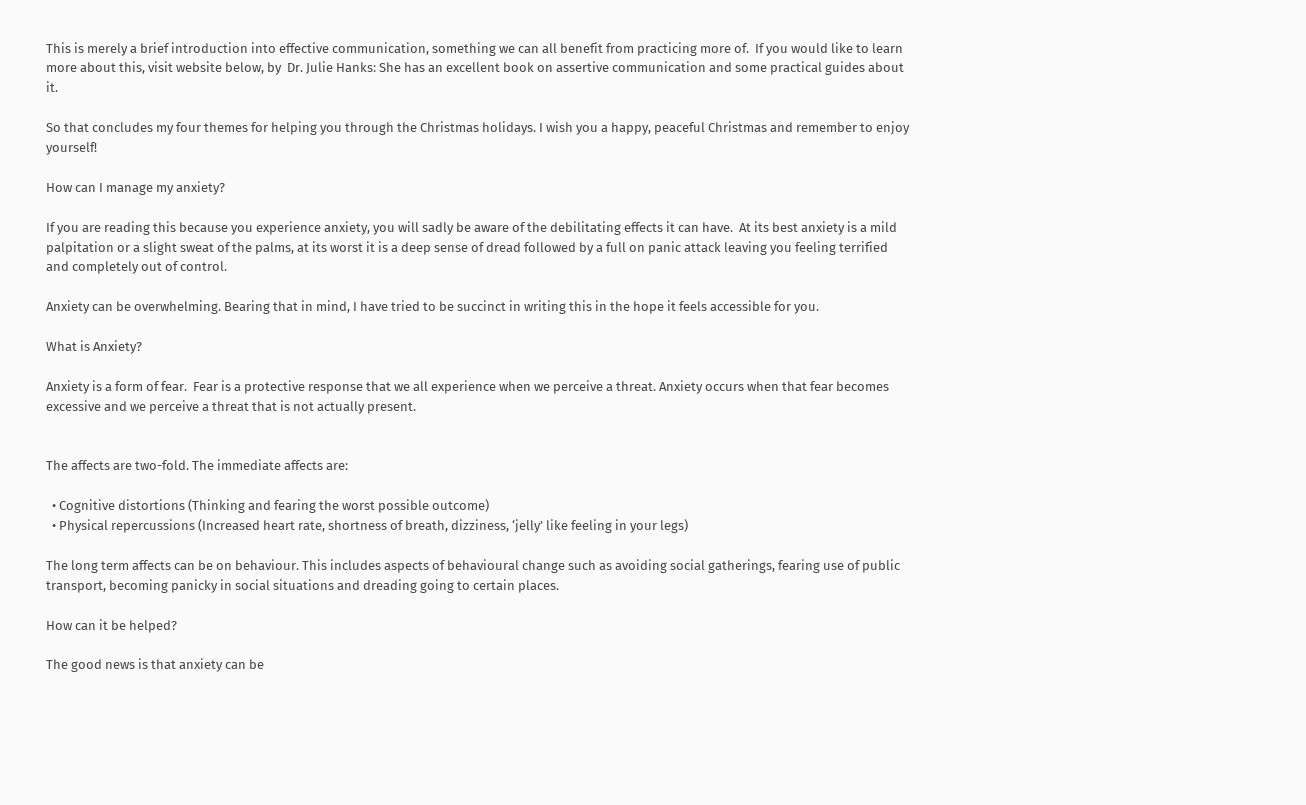This is merely a brief introduction into effective communication, something we can all benefit from practicing more of.  If you would like to learn more about this, visit website below, by  Dr. Julie Hanks: She has an excellent book on assertive communication and some practical guides about it.

So that concludes my four themes for helping you through the Christmas holidays. I wish you a happy, peaceful Christmas and remember to enjoy yourself!

How can I manage my anxiety?

If you are reading this because you experience anxiety, you will sadly be aware of the debilitating effects it can have.  At its best anxiety is a mild palpitation or a slight sweat of the palms, at its worst it is a deep sense of dread followed by a full on panic attack leaving you feeling terrified and completely out of control.

Anxiety can be overwhelming. Bearing that in mind, I have tried to be succinct in writing this in the hope it feels accessible for you.

What is Anxiety?

Anxiety is a form of fear.  Fear is a protective response that we all experience when we perceive a threat. Anxiety occurs when that fear becomes excessive and we perceive a threat that is not actually present.


The affects are two-fold. The immediate affects are:

  • Cognitive distortions (Thinking and fearing the worst possible outcome)
  • Physical repercussions (Increased heart rate, shortness of breath, dizziness, ‘jelly’ like feeling in your legs)

The long term affects can be on behaviour. This includes aspects of behavioural change such as avoiding social gatherings, fearing use of public transport, becoming panicky in social situations and dreading going to certain places.

How can it be helped?

The good news is that anxiety can be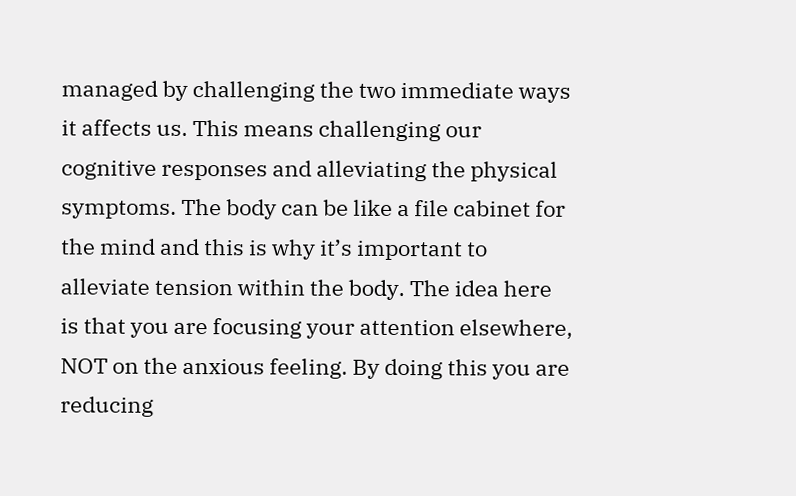managed by challenging the two immediate ways it affects us. This means challenging our cognitive responses and alleviating the physical symptoms. The body can be like a file cabinet for the mind and this is why it’s important to alleviate tension within the body. The idea here is that you are focusing your attention elsewhere, NOT on the anxious feeling. By doing this you are reducing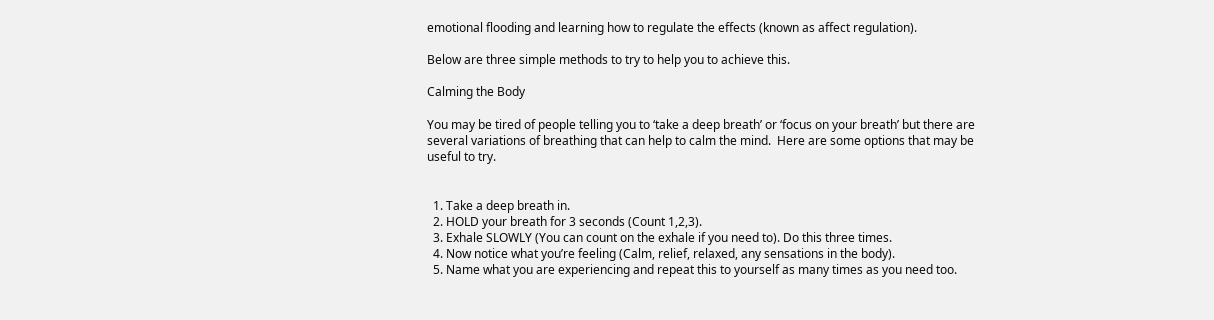emotional flooding and learning how to regulate the effects (known as affect regulation).

Below are three simple methods to try to help you to achieve this.

Calming the Body

You may be tired of people telling you to ‘take a deep breath’ or ‘focus on your breath’ but there are several variations of breathing that can help to calm the mind.  Here are some options that may be useful to try.


  1. Take a deep breath in.
  2. HOLD your breath for 3 seconds (Count 1,2,3).
  3. Exhale SLOWLY (You can count on the exhale if you need to). Do this three times.
  4. Now notice what you’re feeling (Calm, relief, relaxed, any sensations in the body).
  5. Name what you are experiencing and repeat this to yourself as many times as you need too.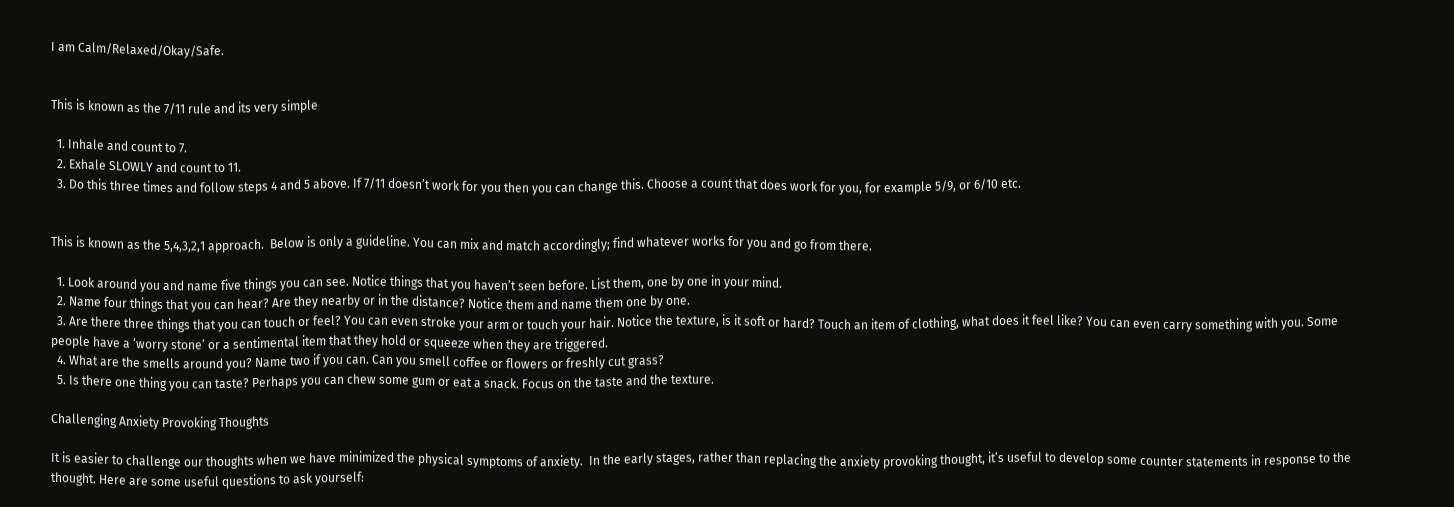I am Calm/Relaxed/Okay/Safe.


This is known as the 7/11 rule and its very simple

  1. Inhale and count to 7.
  2. Exhale SLOWLY and count to 11.
  3. Do this three times and follow steps 4 and 5 above. If 7/11 doesn’t work for you then you can change this. Choose a count that does work for you, for example 5/9, or 6/10 etc.


This is known as the 5,4,3,2,1 approach.  Below is only a guideline. You can mix and match accordingly; find whatever works for you and go from there.

  1. Look around you and name five things you can see. Notice things that you haven’t seen before. List them, one by one in your mind.
  2. Name four things that you can hear? Are they nearby or in the distance? Notice them and name them one by one.
  3. Are there three things that you can touch or feel? You can even stroke your arm or touch your hair. Notice the texture, is it soft or hard? Touch an item of clothing, what does it feel like? You can even carry something with you. Some people have a ‘worry stone’ or a sentimental item that they hold or squeeze when they are triggered.
  4. What are the smells around you? Name two if you can. Can you smell coffee or flowers or freshly cut grass?
  5. Is there one thing you can taste? Perhaps you can chew some gum or eat a snack. Focus on the taste and the texture.

Challenging Anxiety Provoking Thoughts

It is easier to challenge our thoughts when we have minimized the physical symptoms of anxiety.  In the early stages, rather than replacing the anxiety provoking thought, it’s useful to develop some counter statements in response to the thought. Here are some useful questions to ask yourself: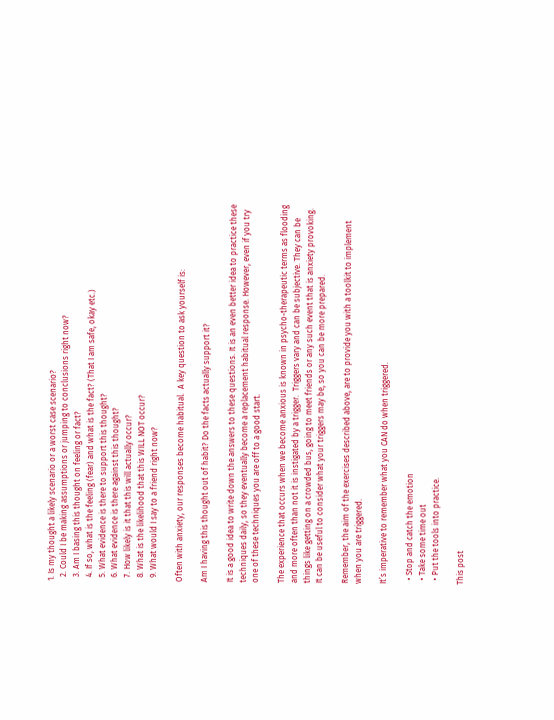1. Is my thought a likely scenario or a worst case scenario?
  2. Could I be making assumptions or jumping to conclusions right now?
  3. Am I basing this thought on feeling or fact?
  4. If so, what is the feeling (fear) and what is the fact? (That I am safe, okay etc.)
  5. What evidence is there to support this thought?
  6. What evidence is there against this thought?
  7. How likely is it that this will actually occur?
  8. What is the likelihood that this WILL NOT occur?
  9. What would I say to a friend right now?

Often with anxiety, our responses become habitual.  A key question to ask yourself is:

Am I having this thought out of habit? Do the facts actually support it?

It is a good idea to write down the answers to these questions. It is an even better idea to practice these techniques daily, so they eventually become a replacement habitual response. However, even if you try one of these techniques you are off to a good start.

The experience that occurs when we become anxious is known in psycho-therapeutic terms as flooding and more often than not it is instigated by a trigger.  Triggers vary and can be subjective. They can be things like getting on a crowded bus, going to meet friends or any such event that is anxiety provoking. It can be useful to consider what your triggers may be, so you can be more prepared.

Remember, the aim of the exercises described above, are to provide you with a toolkit to implement when you are triggered.

It’s imperative to remember what you CAN do when triggered.

  • Stop and catch the emotion
  • Take some time out
  • Put the tools into practice.

This post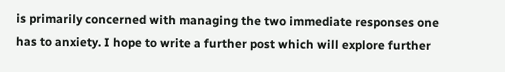is primarily concerned with managing the two immediate responses one has to anxiety. I hope to write a further post which will explore further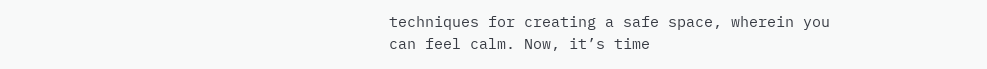techniques for creating a safe space, wherein you can feel calm. Now, it’s time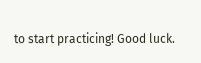to start practicing! Good luck.